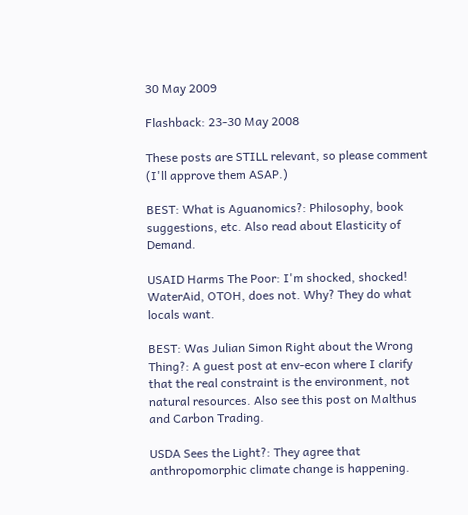30 May 2009

Flashback: 23-30 May 2008

These posts are STILL relevant, so please comment (I'll approve them ASAP.)

BEST: What is Aguanomics?: Philosophy, book suggestions, etc. Also read about Elasticity of Demand.

USAID Harms The Poor: I'm shocked, shocked! WaterAid, OTOH, does not. Why? They do what locals want.

BEST: Was Julian Simon Right about the Wrong Thing?: A guest post at env-econ where I clarify that the real constraint is the environment, not natural resources. Also see this post on Malthus and Carbon Trading.

USDA Sees the Light?: They agree that anthropomorphic climate change is happening.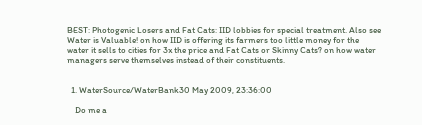BEST: Photogenic Losers and Fat Cats: IID lobbies for special treatment. Also see Water is Valuable! on how IID is offering its farmers too little money for the water it sells to cities for 3x the price and Fat Cats or Skinny Cats? on how water managers serve themselves instead of their constituents.


  1. WaterSource/WaterBank30 May 2009, 23:36:00

    Do me a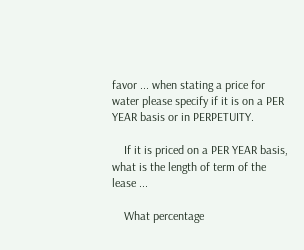favor ... when stating a price for water please specify if it is on a PER YEAR basis or in PERPETUITY.

    If it is priced on a PER YEAR basis, what is the length of term of the lease ...

    What percentage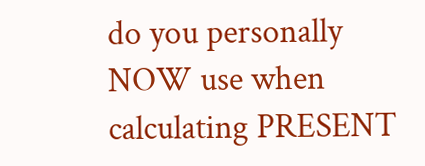do you personally NOW use when calculating PRESENT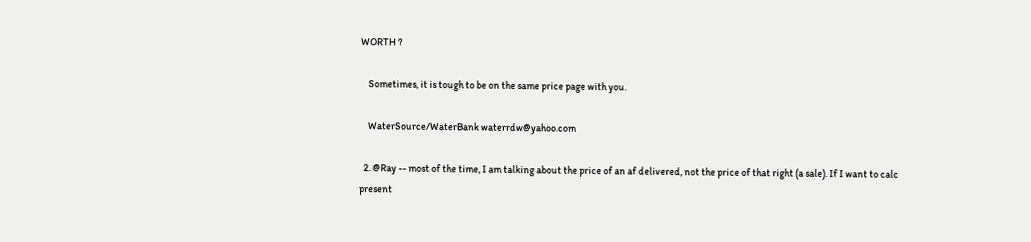WORTH ?

    Sometimes, it is tough to be on the same price page with you.

    WaterSource/WaterBank waterrdw@yahoo.com

  2. @Ray -- most of the time, I am talking about the price of an af delivered, not the price of that right (a sale). If I want to calc present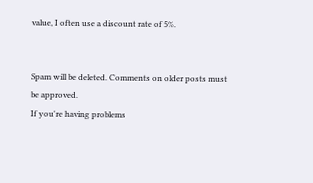value, I often use a discount rate of 5%.


Spam will be deleted. Comments on older posts must be approved.
If you're having problems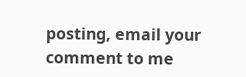posting, email your comment to me